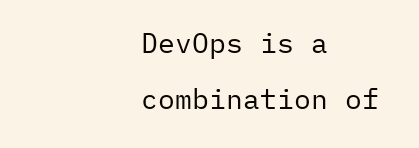DevOps is a combination of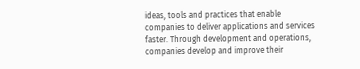ideas, tools and practices that enable companies to deliver applications and services faster. Through development and operations, companies develop and improve their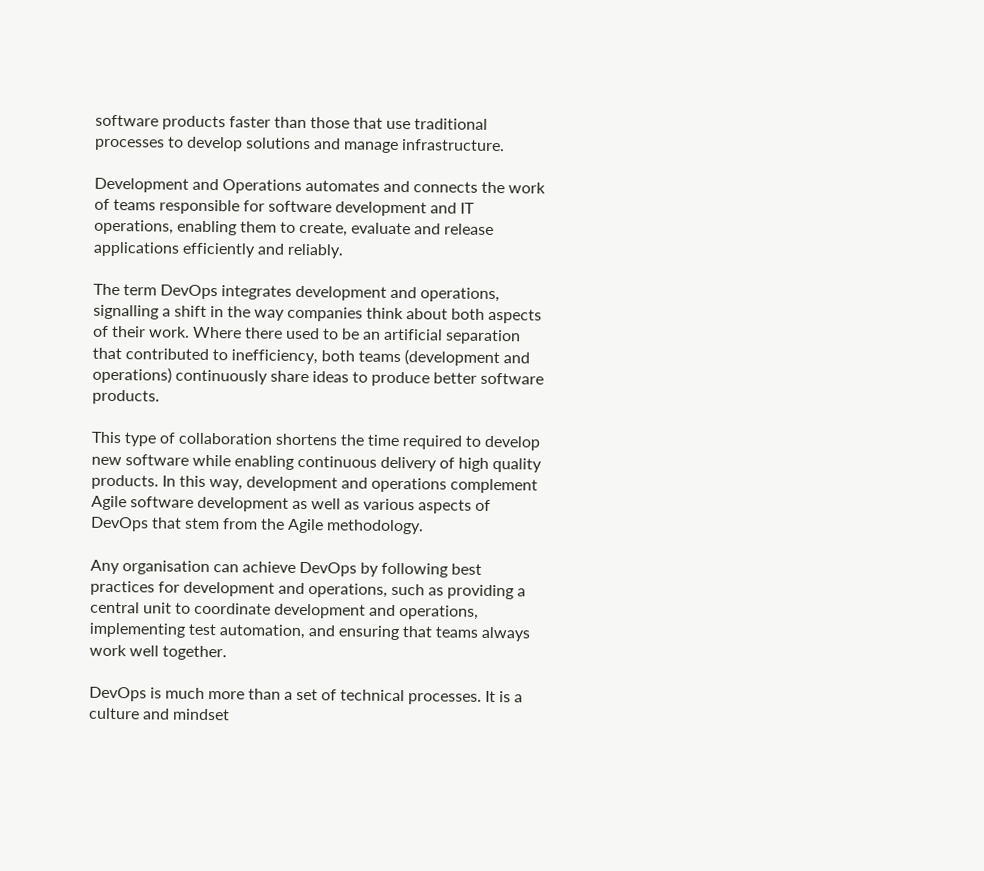software products faster than those that use traditional processes to develop solutions and manage infrastructure.

Development and Operations automates and connects the work of teams responsible for software development and IT operations, enabling them to create, evaluate and release applications efficiently and reliably.

The term DevOps integrates development and operations, signalling a shift in the way companies think about both aspects of their work. Where there used to be an artificial separation that contributed to inefficiency, both teams (development and operations) continuously share ideas to produce better software products.

This type of collaboration shortens the time required to develop new software while enabling continuous delivery of high quality products. In this way, development and operations complement Agile software development as well as various aspects of DevOps that stem from the Agile methodology.

Any organisation can achieve DevOps by following best practices for development and operations, such as providing a central unit to coordinate development and operations, implementing test automation, and ensuring that teams always work well together.

DevOps is much more than a set of technical processes. It is a culture and mindset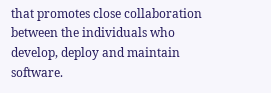that promotes close collaboration between the individuals who develop, deploy and maintain software.